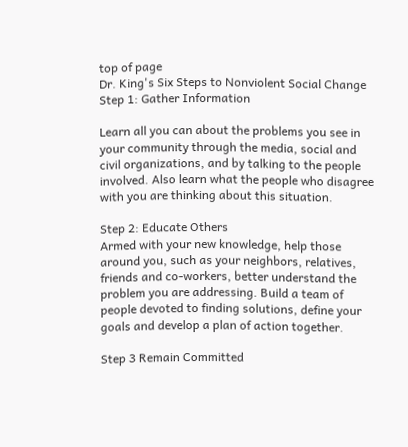top of page
Dr. King's Six Steps to Nonviolent Social Change
Step 1: Gather Information

Learn all you can about the problems you see in your community through the media, social and civil organizations, and by talking to the people involved. Also learn what the people who disagree with you are thinking about this situation.

Step 2: Educate Others
Armed with your new knowledge, help those around you, such as your neighbors, relatives, friends and co-workers, better understand the problem you are addressing. Build a team of people devoted to finding solutions, define your goals and develop a plan of action together.

Step 3 Remain Committed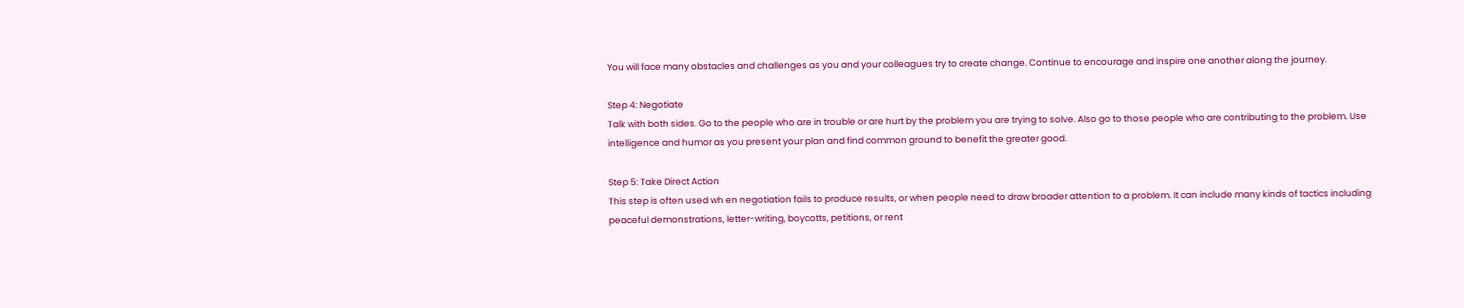You will face many obstacles and challenges as you and your colleagues try to create change. Continue to encourage and inspire one another along the journey.

Step 4: Negotiate
Talk with both sides. Go to the people who are in trouble or are hurt by the problem you are trying to solve. Also go to those people who are contributing to the problem. Use intelligence and humor as you present your plan and find common ground to benefit the greater good.

Step 5: Take Direct Action
This step is often used wh en negotiation fails to produce results, or when people need to draw broader attention to a problem. It can include many kinds of tactics including peaceful demonstrations, letter-writing, boycotts, petitions, or rent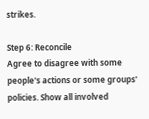strikes.

Step 6: Reconcile
Agree to disagree with some people's actions or some groups' policies. Show all involved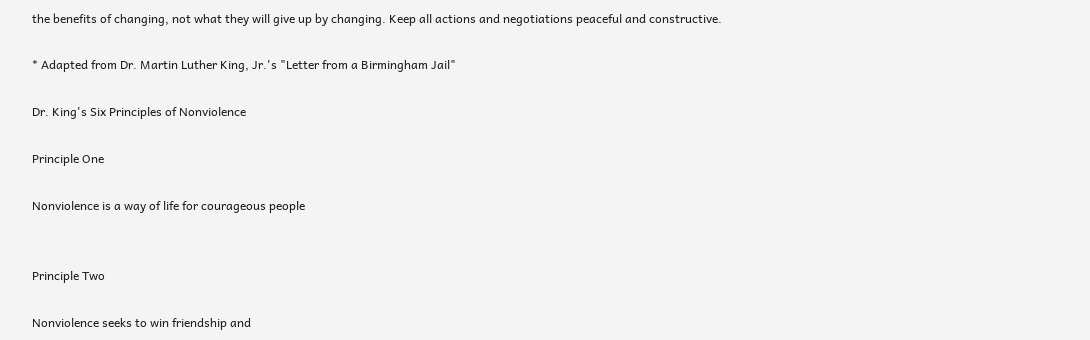the benefits of changing, not what they will give up by changing. Keep all actions and negotiations peaceful and constructive.

* Adapted from Dr. Martin Luther King, Jr.'s "Letter from a Birmingham Jail"

Dr. King's Six Principles of Nonviolence

Principle One

Nonviolence is a way of life for courageous people


Principle Two

Nonviolence seeks to win friendship and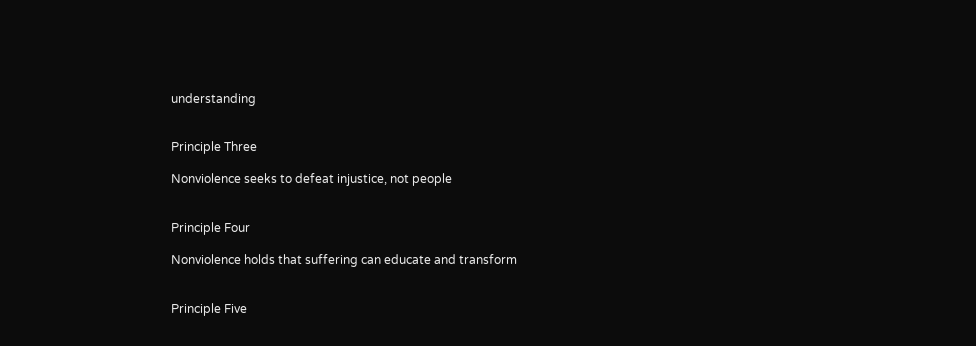understanding


Principle Three

Nonviolence seeks to defeat injustice, not people


Principle Four

Nonviolence holds that suffering can educate and transform


Principle Five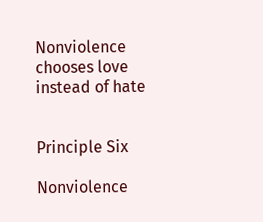Nonviolence chooses love instead of hate


Principle Six

Nonviolence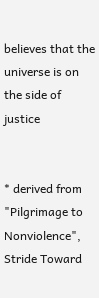believes that the universe is on the side of justice


* derived from "Pilgrimage to Nonviolence", Stride Toward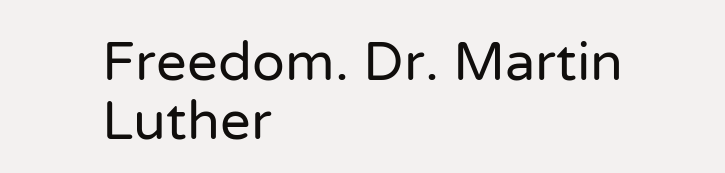Freedom. Dr. Martin Luther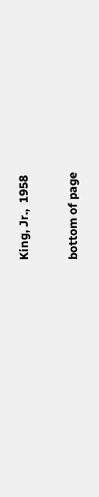King, Jr.,  1958

bottom of page